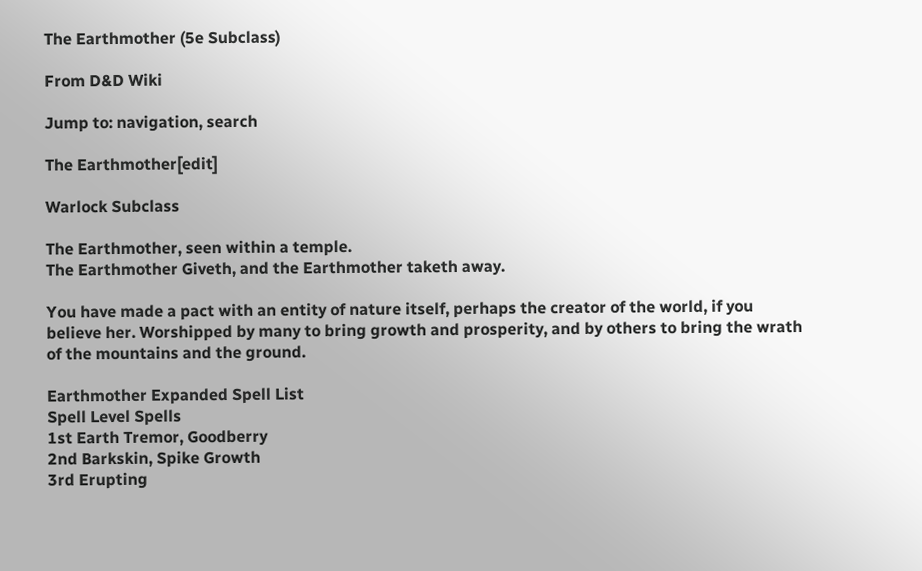The Earthmother (5e Subclass)

From D&D Wiki

Jump to: navigation, search

The Earthmother[edit]

Warlock Subclass

The Earthmother, seen within a temple.
The Earthmother Giveth, and the Earthmother taketh away.

You have made a pact with an entity of nature itself, perhaps the creator of the world, if you believe her. Worshipped by many to bring growth and prosperity, and by others to bring the wrath of the mountains and the ground.

Earthmother Expanded Spell List
Spell Level Spells
1st Earth Tremor, Goodberry
2nd Barkskin, Spike Growth
3rd Erupting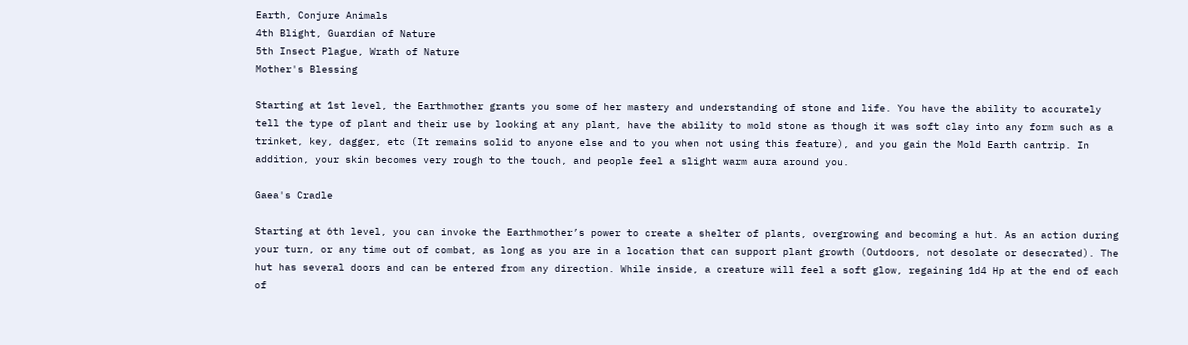Earth, Conjure Animals
4th Blight, Guardian of Nature
5th Insect Plague, Wrath of Nature
Mother's Blessing

Starting at 1st level, the Earthmother grants you some of her mastery and understanding of stone and life. You have the ability to accurately tell the type of plant and their use by looking at any plant, have the ability to mold stone as though it was soft clay into any form such as a trinket, key, dagger, etc (It remains solid to anyone else and to you when not using this feature), and you gain the Mold Earth cantrip. In addition, your skin becomes very rough to the touch, and people feel a slight warm aura around you.

Gaea's Cradle

Starting at 6th level, you can invoke the Earthmother’s power to create a shelter of plants, overgrowing and becoming a hut. As an action during your turn, or any time out of combat, as long as you are in a location that can support plant growth (Outdoors, not desolate or desecrated). The hut has several doors and can be entered from any direction. While inside, a creature will feel a soft glow, regaining 1d4 Hp at the end of each of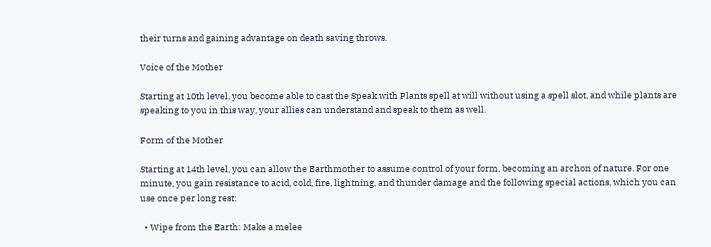their turns and gaining advantage on death saving throws.

Voice of the Mother

Starting at 10th level, you become able to cast the Speak with Plants spell at will without using a spell slot, and while plants are speaking to you in this way, your allies can understand and speak to them as well.

Form of the Mother

Starting at 14th level, you can allow the Earthmother to assume control of your form, becoming an archon of nature. For one minute, you gain resistance to acid, cold, fire, lightning, and thunder damage and the following special actions, which you can use once per long rest:

  • Wipe from the Earth: Make a melee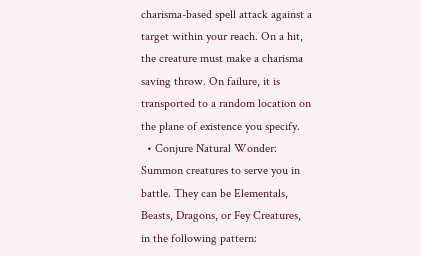charisma-based spell attack against a target within your reach. On a hit, the creature must make a charisma saving throw. On failure, it is transported to a random location on the plane of existence you specify.
  • Conjure Natural Wonder: Summon creatures to serve you in battle. They can be Elementals, Beasts, Dragons, or Fey Creatures, in the following pattern: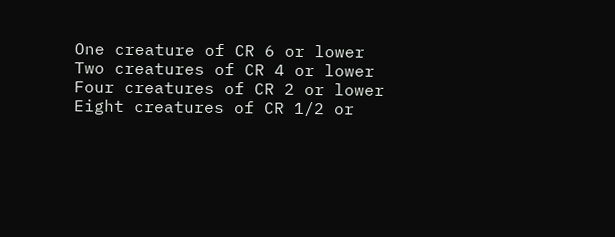One creature of CR 6 or lower
Two creatures of CR 4 or lower
Four creatures of CR 2 or lower
Eight creatures of CR 1/2 or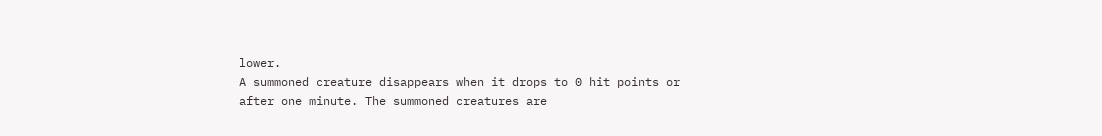lower.
A summoned creature disappears when it drops to 0 hit points or after one minute. The summoned creatures are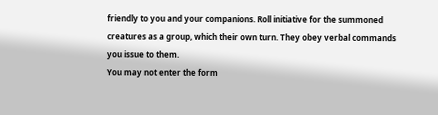friendly to you and your companions. Roll initiative for the summoned creatures as a group, which their own turn. They obey verbal commands you issue to them.
You may not enter the form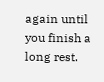again until you finish a long rest.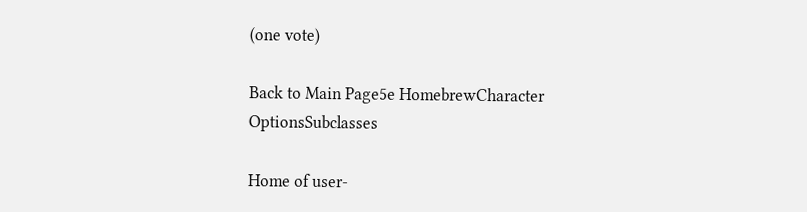(one vote)

Back to Main Page5e HomebrewCharacter OptionsSubclasses

Home of user-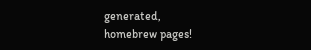generated,
homebrew pages!